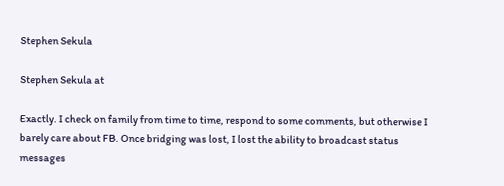Stephen Sekula

Stephen Sekula at

Exactly. I check on family from time to time, respond to some comments, but otherwise I barely care about FB. Once bridging was lost, I lost the ability to broadcast status messages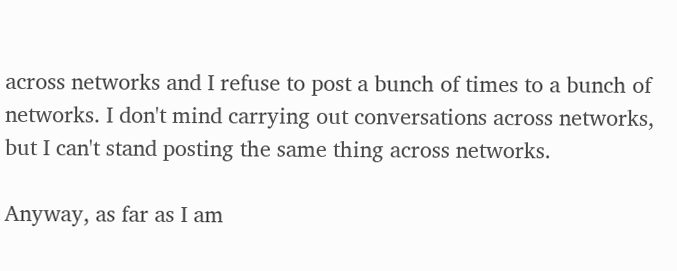across networks and I refuse to post a bunch of times to a bunch of networks. I don't mind carrying out conversations across networks, but I can't stand posting the same thing across networks.

Anyway, as far as I am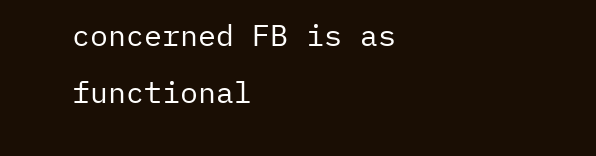concerned FB is as functional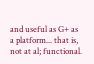and useful as G+ as a platform... that is, not at al; functional.